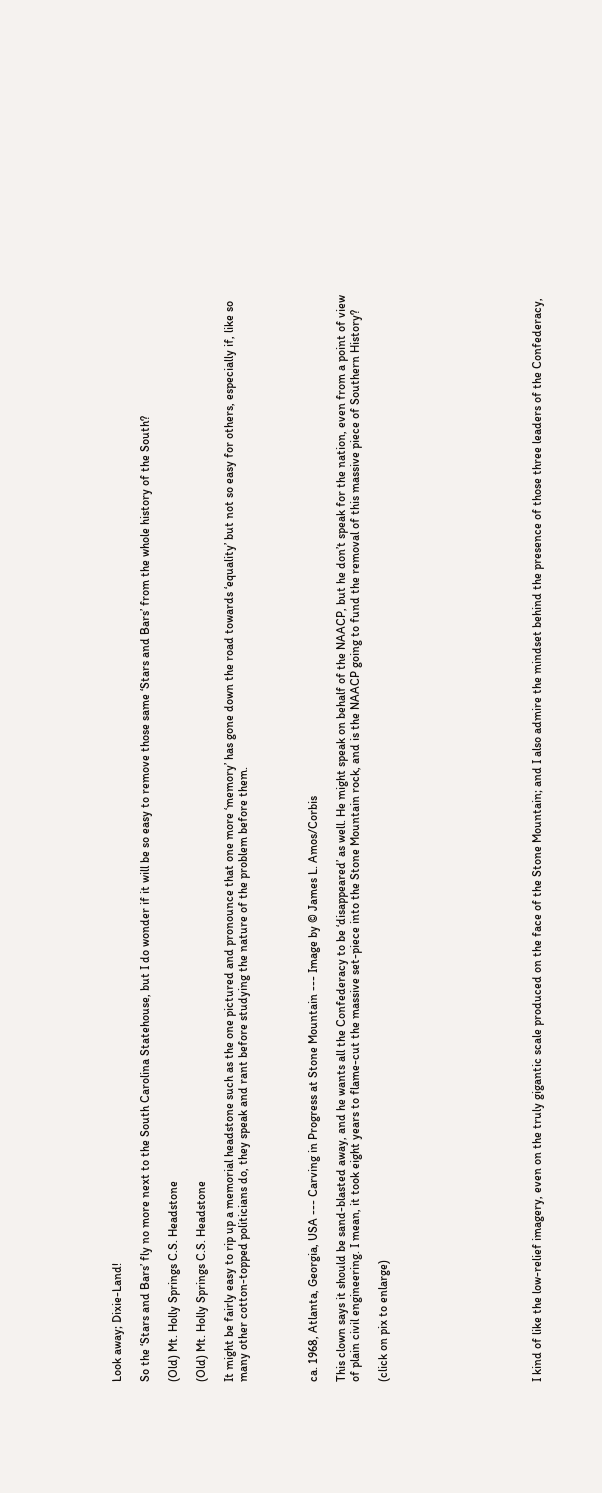Look away; Dixie-Land!

So the ‘Stars and Bars’ fly no more next to the South Carolina Statehouse, but I do wonder if it will be so easy to remove those same ‘Stars and Bars’ from the whole history of the South?

(Old) Mt. Holly Springs C.S. Headstone

(Old) Mt. Holly Springs C.S. Headstone

It might be fairly easy to rip up a memorial headstone such as the one pictured and pronounce that one more ‘memory’ has gone down the road towards ‘equality’ but not so easy for others, especially if, like so many other cotton-topped politicians do, they speak and rant before studying the nature of the problem before them.




ca. 1968, Atlanta, Georgia, USA --- Carving in Progress at Stone Mountain --- Image by © James L. Amos/Corbis

This clown says it should be sand-blasted away, and he wants all the Confederacy to be ‘disappeared’ as well. He might speak on behalf of the NAACP, but he don’t speak for the nation, even from a point of view of plain civil engineering. I mean, it took eight years to flame-cut the massive set-piece into the Stone Mountain rock, and is the NAACP going to fund the removal of this massive piece of Southern History?

(click on pix to enlarge)










I kind of like the low-relief imagery, even on the truly gigantic scale produced on the face of the Stone Mountain; and I also admire the mindset behind the presence of those three leaders of the Confederacy,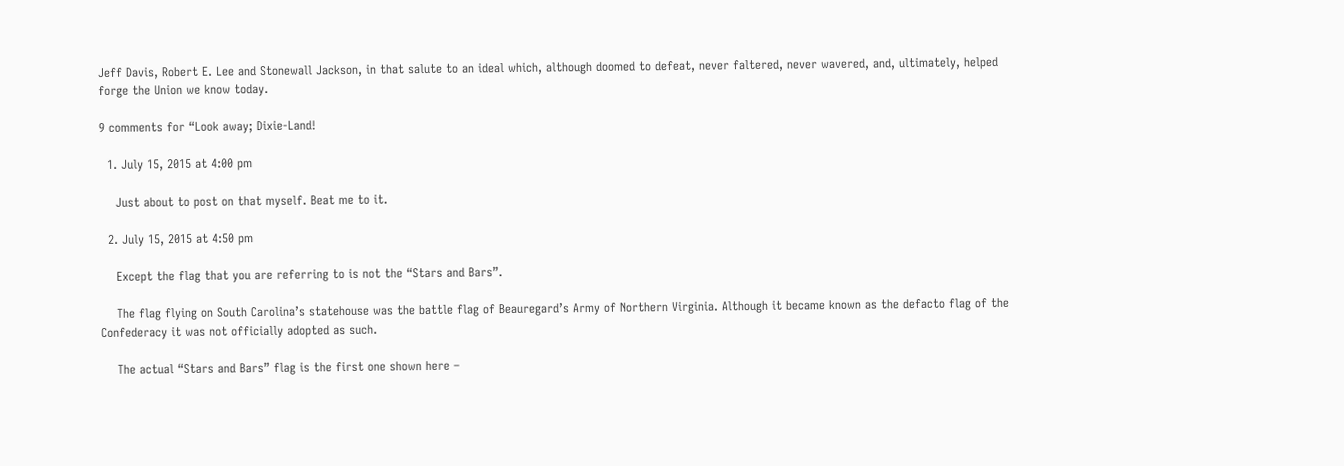Jeff Davis, Robert E. Lee and Stonewall Jackson, in that salute to an ideal which, although doomed to defeat, never faltered, never wavered, and, ultimately, helped forge the Union we know today.

9 comments for “Look away; Dixie-Land!

  1. July 15, 2015 at 4:00 pm

    Just about to post on that myself. Beat me to it.

  2. July 15, 2015 at 4:50 pm

    Except the flag that you are referring to is not the “Stars and Bars”.

    The flag flying on South Carolina’s statehouse was the battle flag of Beauregard’s Army of Northern Virginia. Although it became known as the defacto flag of the Confederacy it was not officially adopted as such.

    The actual “Stars and Bars” flag is the first one shown here –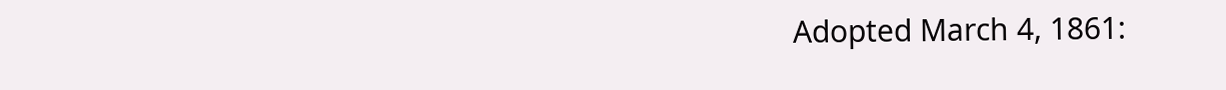Adopted March 4, 1861: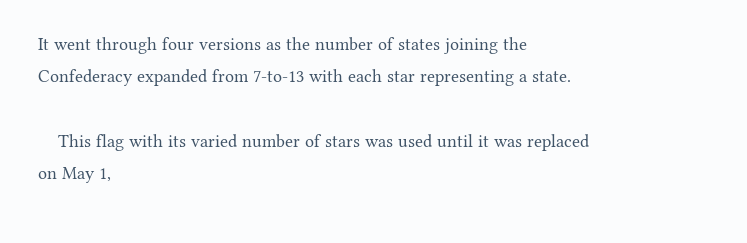It went through four versions as the number of states joining the Confederacy expanded from 7-to-13 with each star representing a state.

    This flag with its varied number of stars was used until it was replaced on May 1,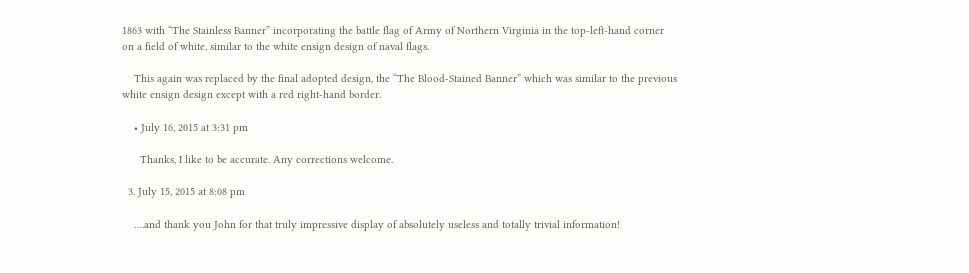1863 with “The Stainless Banner” incorporating the battle flag of Army of Northern Virginia in the top-left-hand corner on a field of white, similar to the white ensign design of naval flags.

    This again was replaced by the final adopted design, the “The Blood-Stained Banner” which was similar to the previous white ensign design except with a red right-hand border.

    • July 16, 2015 at 3:31 pm

      Thanks, I like to be accurate. Any corrections welcome.

  3. July 15, 2015 at 8:08 pm

    ….and thank you John for that truly impressive display of absolutely useless and totally trivial information!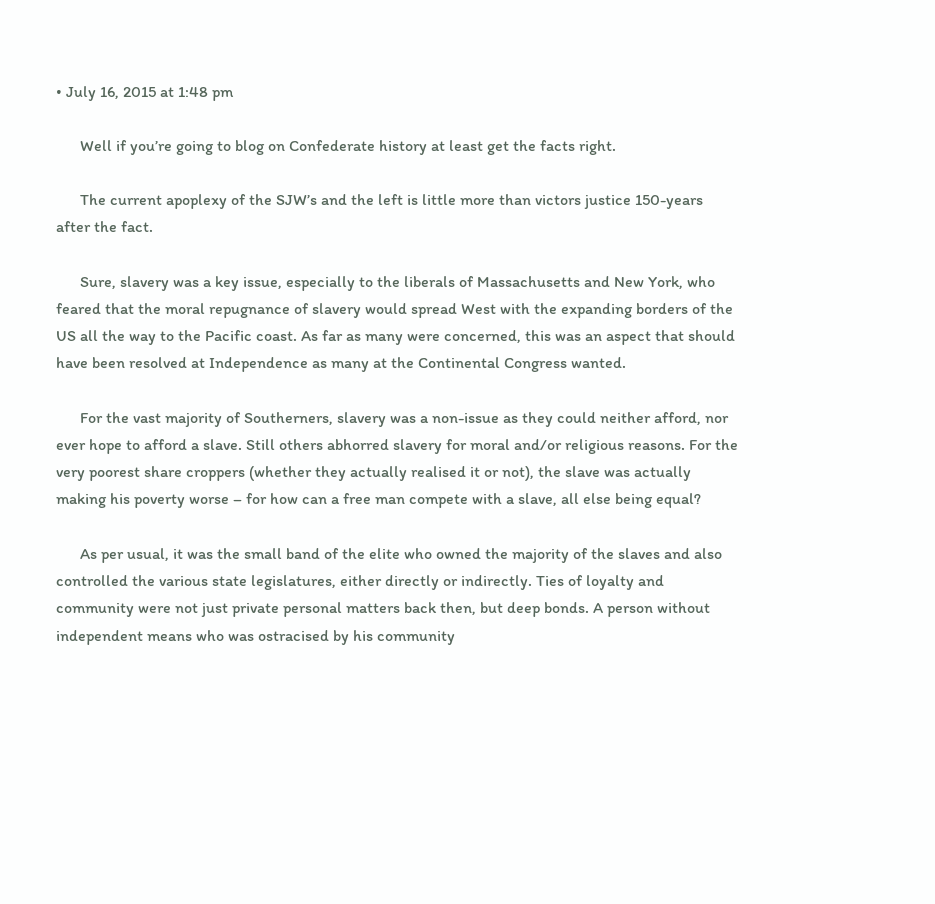• July 16, 2015 at 1:48 pm

      Well if you’re going to blog on Confederate history at least get the facts right.

      The current apoplexy of the SJW’s and the left is little more than victors justice 150-years after the fact.

      Sure, slavery was a key issue, especially to the liberals of Massachusetts and New York, who feared that the moral repugnance of slavery would spread West with the expanding borders of the US all the way to the Pacific coast. As far as many were concerned, this was an aspect that should have been resolved at Independence as many at the Continental Congress wanted.

      For the vast majority of Southerners, slavery was a non-issue as they could neither afford, nor ever hope to afford a slave. Still others abhorred slavery for moral and/or religious reasons. For the very poorest share croppers (whether they actually realised it or not), the slave was actually making his poverty worse – for how can a free man compete with a slave, all else being equal?

      As per usual, it was the small band of the elite who owned the majority of the slaves and also controlled the various state legislatures, either directly or indirectly. Ties of loyalty and community were not just private personal matters back then, but deep bonds. A person without independent means who was ostracised by his community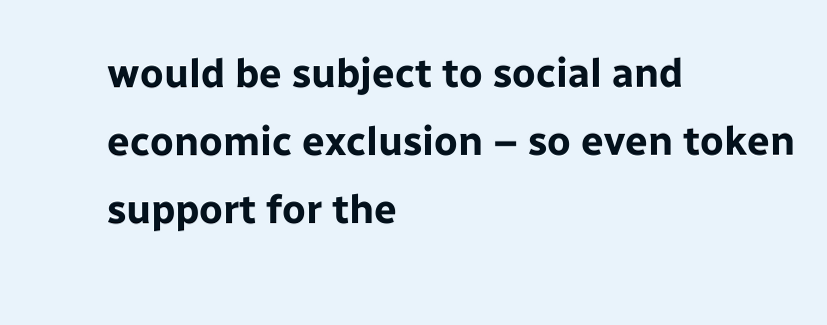would be subject to social and economic exclusion – so even token support for the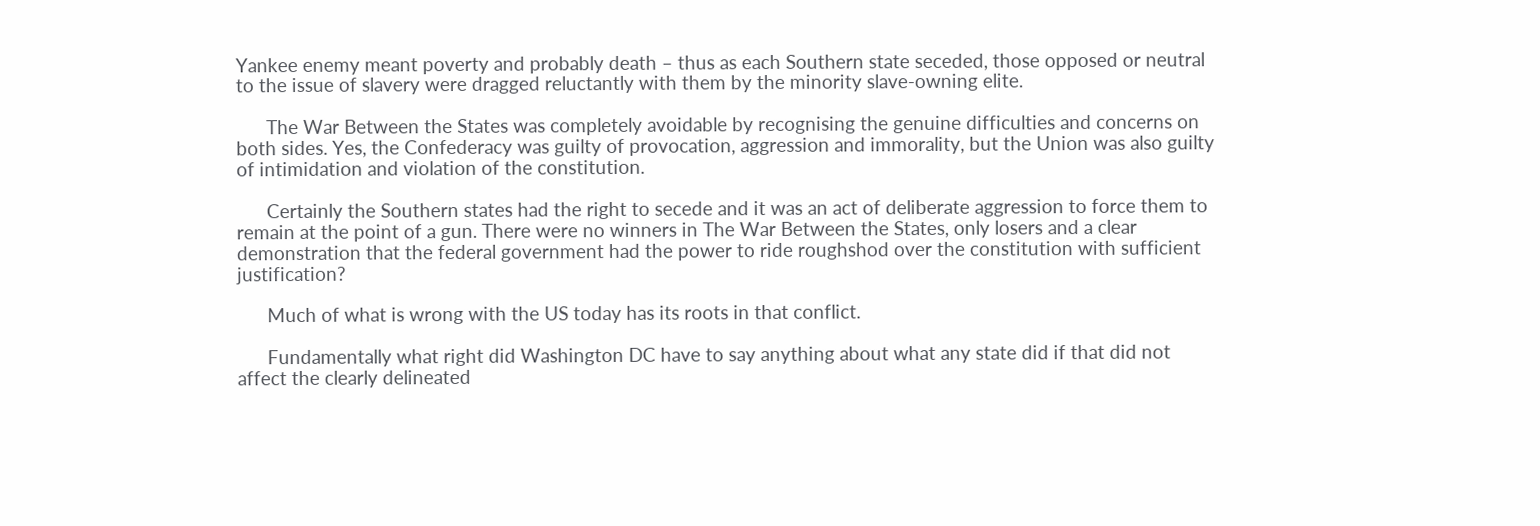Yankee enemy meant poverty and probably death – thus as each Southern state seceded, those opposed or neutral to the issue of slavery were dragged reluctantly with them by the minority slave-owning elite.

      The War Between the States was completely avoidable by recognising the genuine difficulties and concerns on both sides. Yes, the Confederacy was guilty of provocation, aggression and immorality, but the Union was also guilty of intimidation and violation of the constitution.

      Certainly the Southern states had the right to secede and it was an act of deliberate aggression to force them to remain at the point of a gun. There were no winners in The War Between the States, only losers and a clear demonstration that the federal government had the power to ride roughshod over the constitution with sufficient justification?

      Much of what is wrong with the US today has its roots in that conflict.

      Fundamentally what right did Washington DC have to say anything about what any state did if that did not affect the clearly delineated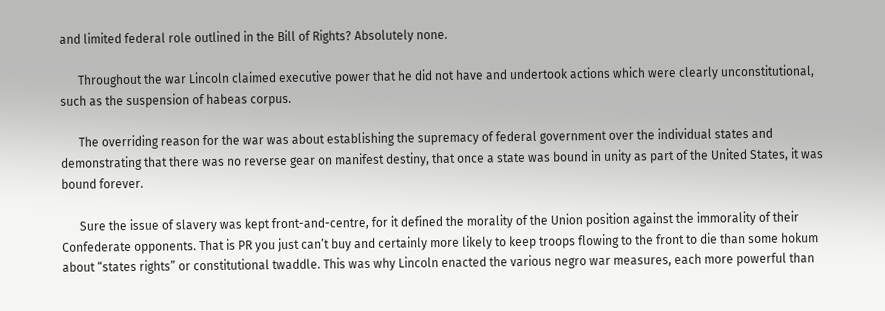and limited federal role outlined in the Bill of Rights? Absolutely none.

      Throughout the war Lincoln claimed executive power that he did not have and undertook actions which were clearly unconstitutional, such as the suspension of habeas corpus.

      The overriding reason for the war was about establishing the supremacy of federal government over the individual states and demonstrating that there was no reverse gear on manifest destiny, that once a state was bound in unity as part of the United States, it was bound forever.

      Sure the issue of slavery was kept front-and-centre, for it defined the morality of the Union position against the immorality of their Confederate opponents. That is PR you just can’t buy and certainly more likely to keep troops flowing to the front to die than some hokum about “states rights” or constitutional twaddle. This was why Lincoln enacted the various negro war measures, each more powerful than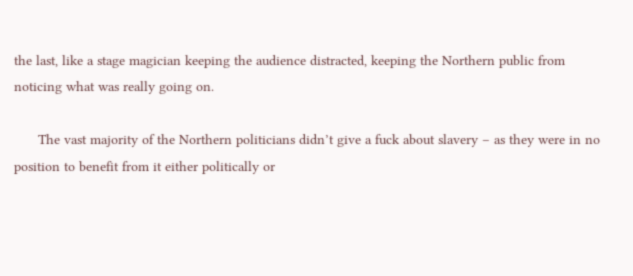the last, like a stage magician keeping the audience distracted, keeping the Northern public from noticing what was really going on.

      The vast majority of the Northern politicians didn’t give a fuck about slavery – as they were in no position to benefit from it either politically or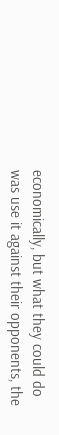economically, but what they could do was use it against their opponents, the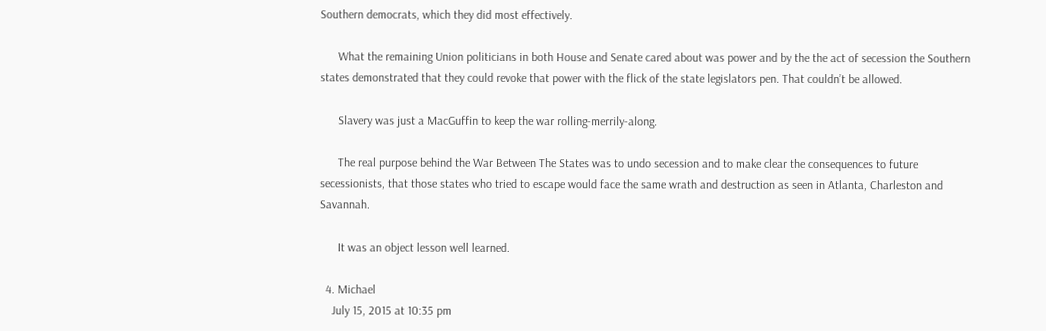Southern democrats, which they did most effectively.

      What the remaining Union politicians in both House and Senate cared about was power and by the the act of secession the Southern states demonstrated that they could revoke that power with the flick of the state legislators pen. That couldn’t be allowed.

      Slavery was just a MacGuffin to keep the war rolling-merrily-along.

      The real purpose behind the War Between The States was to undo secession and to make clear the consequences to future secessionists, that those states who tried to escape would face the same wrath and destruction as seen in Atlanta, Charleston and Savannah.

      It was an object lesson well learned.

  4. Michael
    July 15, 2015 at 10:35 pm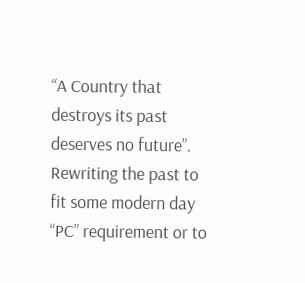“A Country that destroys its past deserves no future”. Rewriting the past to fit some modern day “PC” requirement or to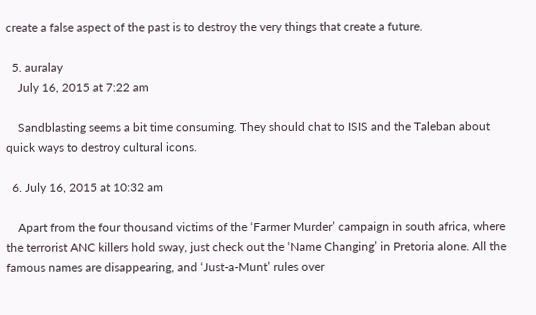create a false aspect of the past is to destroy the very things that create a future.

  5. auralay
    July 16, 2015 at 7:22 am

    Sandblasting seems a bit time consuming. They should chat to ISIS and the Taleban about quick ways to destroy cultural icons.

  6. July 16, 2015 at 10:32 am

    Apart from the four thousand victims of the ‘Farmer Murder’ campaign in south africa, where the terrorist ANC killers hold sway, just check out the ‘Name Changing’ in Pretoria alone. All the famous names are disappearing, and ‘Just-a-Munt’ rules over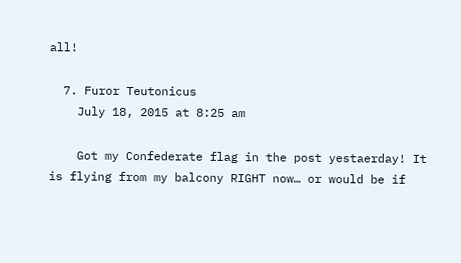all!

  7. Furor Teutonicus
    July 18, 2015 at 8:25 am

    Got my Confederate flag in the post yestaerday! It is flying from my balcony RIGHT now… or would be if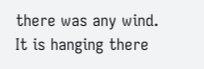there was any wind. It is hanging there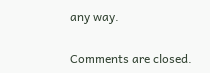any way.

Comments are closed.